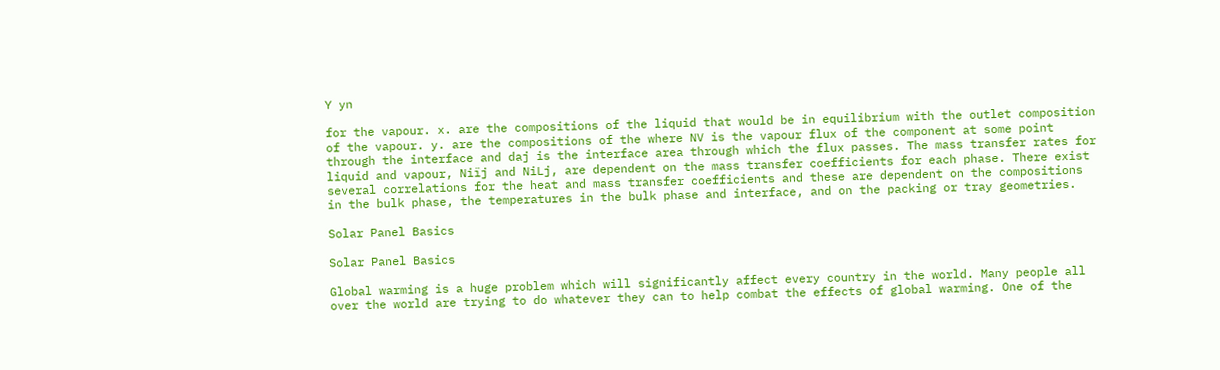Y yn

for the vapour. x. are the compositions of the liquid that would be in equilibrium with the outlet composition of the vapour. y. are the compositions of the where NV is the vapour flux of the component at some point through the interface and daj is the interface area through which the flux passes. The mass transfer rates for liquid and vapour, Niïj and NiLj, are dependent on the mass transfer coefficients for each phase. There exist several correlations for the heat and mass transfer coefficients and these are dependent on the compositions in the bulk phase, the temperatures in the bulk phase and interface, and on the packing or tray geometries.

Solar Panel Basics

Solar Panel Basics

Global warming is a huge problem which will significantly affect every country in the world. Many people all over the world are trying to do whatever they can to help combat the effects of global warming. One of the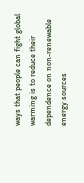ways that people can fight global warming is to reduce their dependence on non-renewable energy sources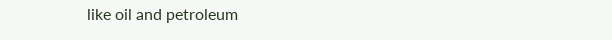like oil and petroleum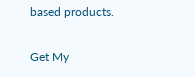based products.

Get My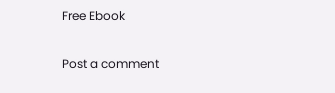Free Ebook

Post a comment